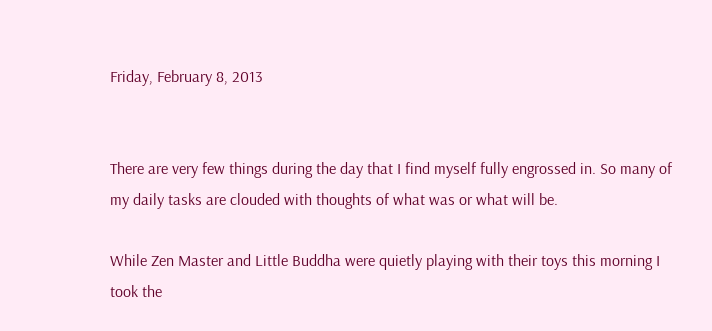Friday, February 8, 2013


There are very few things during the day that I find myself fully engrossed in. So many of my daily tasks are clouded with thoughts of what was or what will be.

While Zen Master and Little Buddha were quietly playing with their toys this morning I took the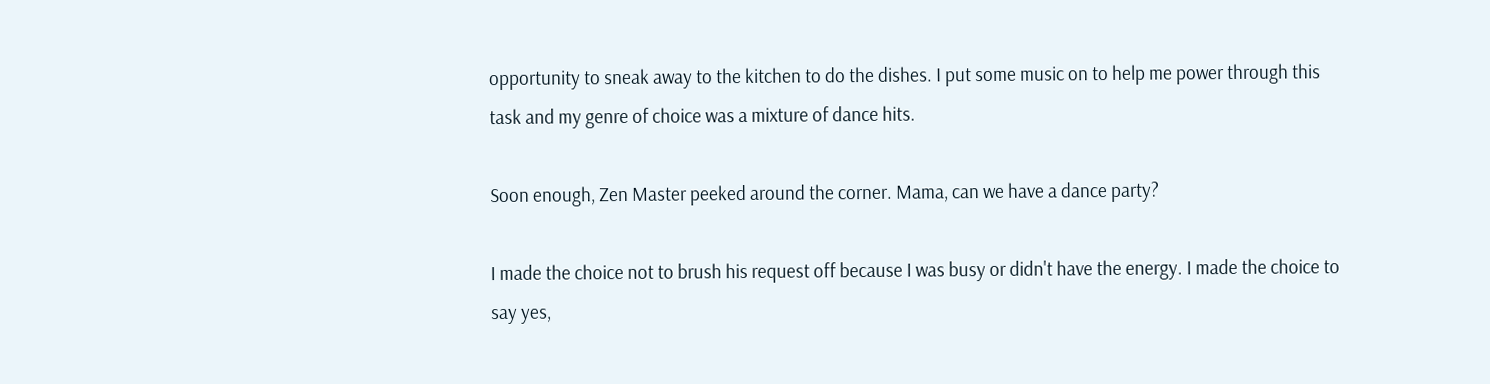opportunity to sneak away to the kitchen to do the dishes. I put some music on to help me power through this task and my genre of choice was a mixture of dance hits.

Soon enough, Zen Master peeked around the corner. Mama, can we have a dance party?

I made the choice not to brush his request off because I was busy or didn't have the energy. I made the choice to say yes,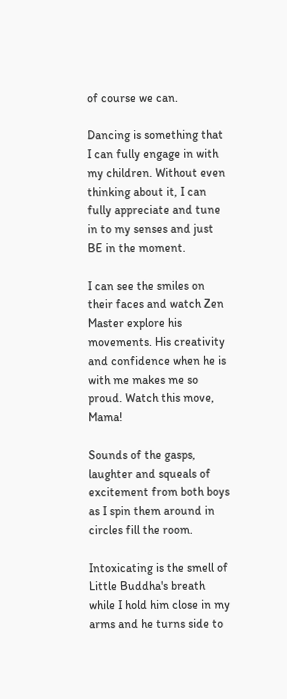of course we can.

Dancing is something that I can fully engage in with my children. Without even thinking about it, I can fully appreciate and tune in to my senses and just BE in the moment.

I can see the smiles on their faces and watch Zen Master explore his movements. His creativity and confidence when he is with me makes me so proud. Watch this move, Mama!

Sounds of the gasps, laughter and squeals of excitement from both boys as I spin them around in circles fill the room.

Intoxicating is the smell of Little Buddha's breath while I hold him close in my arms and he turns side to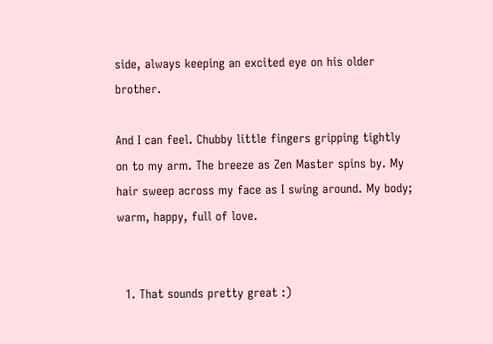side, always keeping an excited eye on his older brother.

And I can feel. Chubby little fingers gripping tightly on to my arm. The breeze as Zen Master spins by. My hair sweep across my face as I swing around. My body; warm, happy, full of love.


  1. That sounds pretty great :)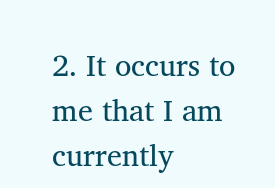2. It occurs to me that I am currently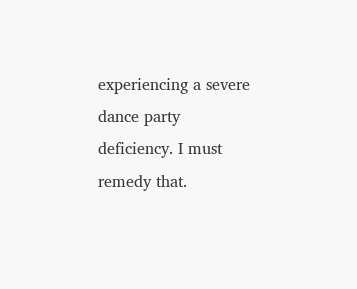experiencing a severe dance party deficiency. I must remedy that.